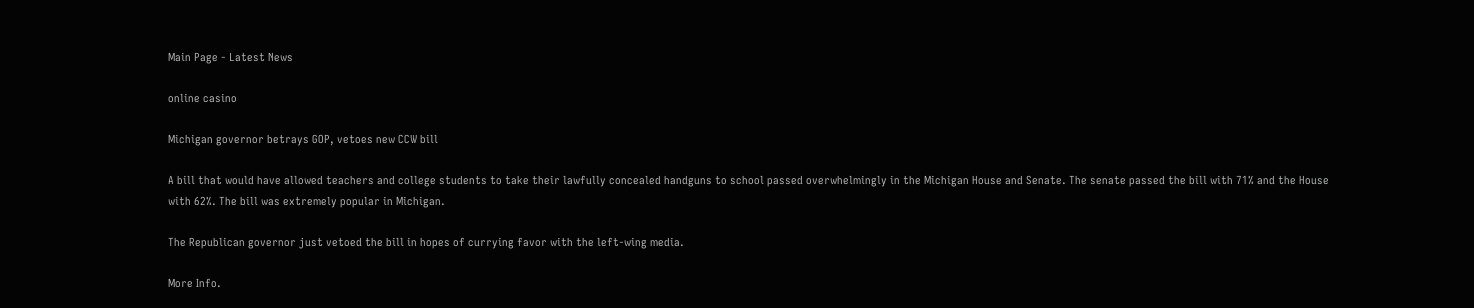Main Page - Latest News

online casino

Michigan governor betrays GOP, vetoes new CCW bill

A bill that would have allowed teachers and college students to take their lawfully concealed handguns to school passed overwhelmingly in the Michigan House and Senate. The senate passed the bill with 71% and the House with 62%. The bill was extremely popular in Michigan.

The Republican governor just vetoed the bill in hopes of currying favor with the left-wing media.

More Info.